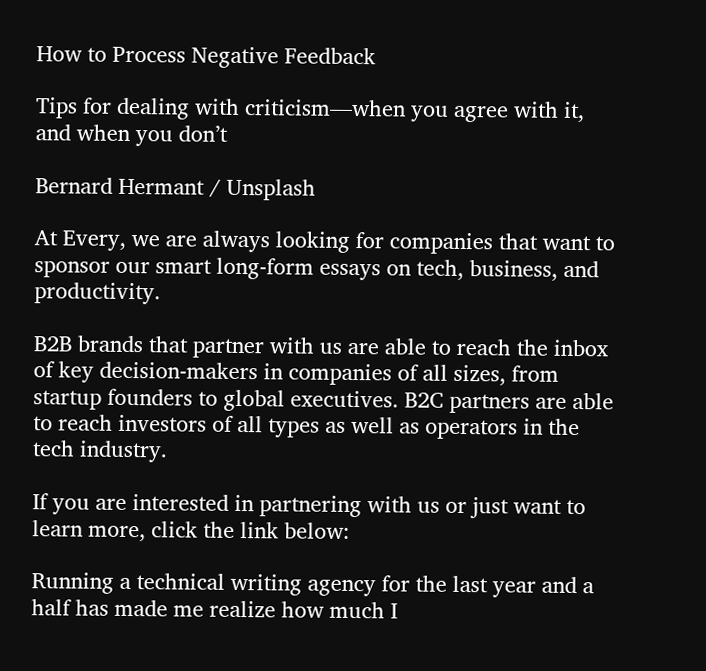How to Process Negative Feedback

Tips for dealing with criticism—when you agree with it, and when you don’t

Bernard Hermant / Unsplash

At Every, we are always looking for companies that want to sponsor our smart long-form essays on tech, business, and productivity.

B2B brands that partner with us are able to reach the inbox of key decision-makers in companies of all sizes, from startup founders to global executives. B2C partners are able to reach investors of all types as well as operators in the tech industry.

If you are interested in partnering with us or just want to learn more, click the link below:

Running a technical writing agency for the last year and a half has made me realize how much I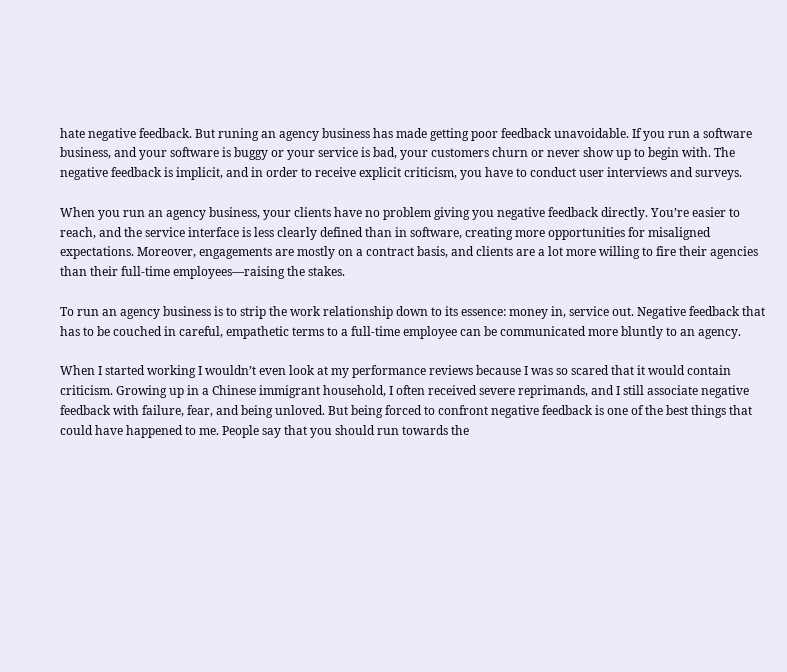hate negative feedback. But runing an agency business has made getting poor feedback unavoidable. If you run a software business, and your software is buggy or your service is bad, your customers churn or never show up to begin with. The negative feedback is implicit, and in order to receive explicit criticism, you have to conduct user interviews and surveys.

When you run an agency business, your clients have no problem giving you negative feedback directly. You’re easier to reach, and the service interface is less clearly defined than in software, creating more opportunities for misaligned expectations. Moreover, engagements are mostly on a contract basis, and clients are a lot more willing to fire their agencies than their full-time employees—raising the stakes.

To run an agency business is to strip the work relationship down to its essence: money in, service out. Negative feedback that has to be couched in careful, empathetic terms to a full-time employee can be communicated more bluntly to an agency.

When I started working I wouldn’t even look at my performance reviews because I was so scared that it would contain criticism. Growing up in a Chinese immigrant household, I often received severe reprimands, and I still associate negative feedback with failure, fear, and being unloved. But being forced to confront negative feedback is one of the best things that could have happened to me. People say that you should run towards the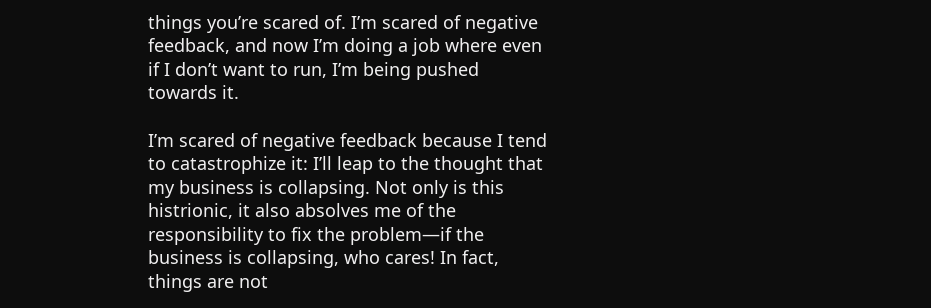things you’re scared of. I’m scared of negative feedback, and now I’m doing a job where even if I don’t want to run, I’m being pushed towards it.

I’m scared of negative feedback because I tend to catastrophize it: I’ll leap to the thought that my business is collapsing. Not only is this histrionic, it also absolves me of the responsibility to fix the problem—if the business is collapsing, who cares! In fact, things are not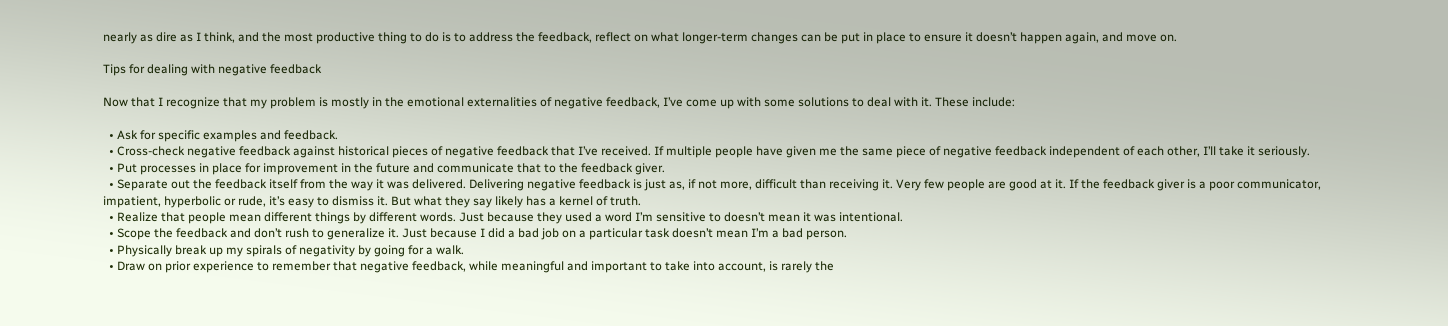nearly as dire as I think, and the most productive thing to do is to address the feedback, reflect on what longer-term changes can be put in place to ensure it doesn’t happen again, and move on.

Tips for dealing with negative feedback

Now that I recognize that my problem is mostly in the emotional externalities of negative feedback, I’ve come up with some solutions to deal with it. These include:

  • Ask for specific examples and feedback.
  • Cross-check negative feedback against historical pieces of negative feedback that I’ve received. If multiple people have given me the same piece of negative feedback independent of each other, I’ll take it seriously.
  • Put processes in place for improvement in the future and communicate that to the feedback giver.
  • Separate out the feedback itself from the way it was delivered. Delivering negative feedback is just as, if not more, difficult than receiving it. Very few people are good at it. If the feedback giver is a poor communicator, impatient, hyperbolic or rude, it’s easy to dismiss it. But what they say likely has a kernel of truth.
  • Realize that people mean different things by different words. Just because they used a word I’m sensitive to doesn’t mean it was intentional.
  • Scope the feedback and don’t rush to generalize it. Just because I did a bad job on a particular task doesn’t mean I’m a bad person.
  • Physically break up my spirals of negativity by going for a walk.
  • Draw on prior experience to remember that negative feedback, while meaningful and important to take into account, is rarely the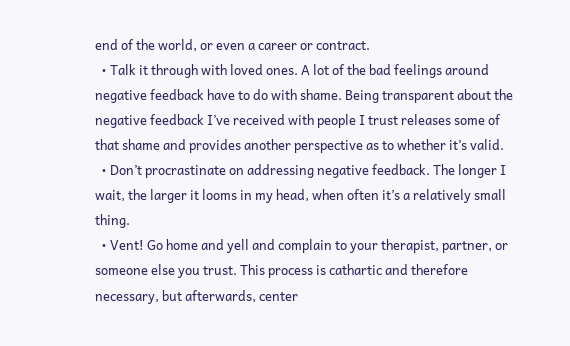end of the world, or even a career or contract.
  • Talk it through with loved ones. A lot of the bad feelings around negative feedback have to do with shame. Being transparent about the negative feedback I’ve received with people I trust releases some of that shame and provides another perspective as to whether it’s valid.
  • Don’t procrastinate on addressing negative feedback. The longer I wait, the larger it looms in my head, when often it’s a relatively small thing.
  • Vent! Go home and yell and complain to your therapist, partner, or someone else you trust. This process is cathartic and therefore necessary, but afterwards, center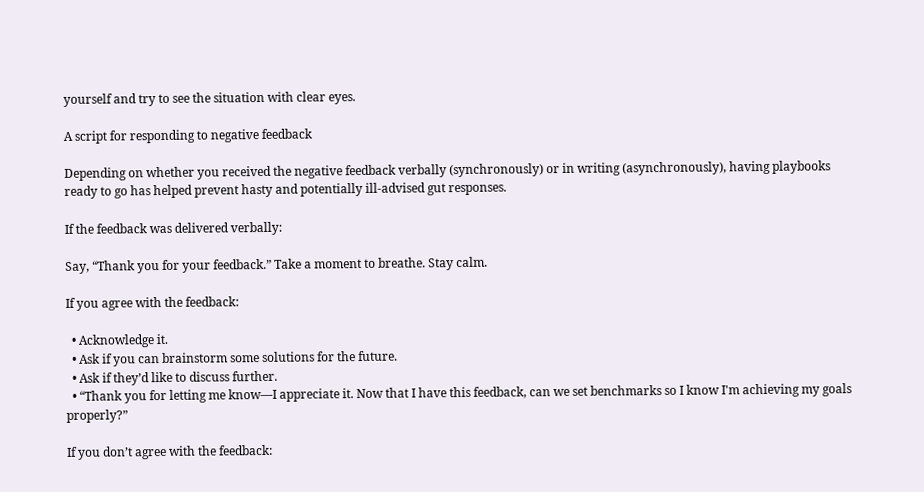yourself and try to see the situation with clear eyes.

A script for responding to negative feedback

Depending on whether you received the negative feedback verbally (synchronously) or in writing (asynchronously), having playbooks ready to go has helped prevent hasty and potentially ill-advised gut responses.

If the feedback was delivered verbally:

Say, “Thank you for your feedback.” Take a moment to breathe. Stay calm.

If you agree with the feedback:

  • Acknowledge it.
  • Ask if you can brainstorm some solutions for the future.
  • Ask if they’d like to discuss further.
  • “Thank you for letting me know—I appreciate it. Now that I have this feedback, can we set benchmarks so I know I'm achieving my goals properly?”

If you don’t agree with the feedback: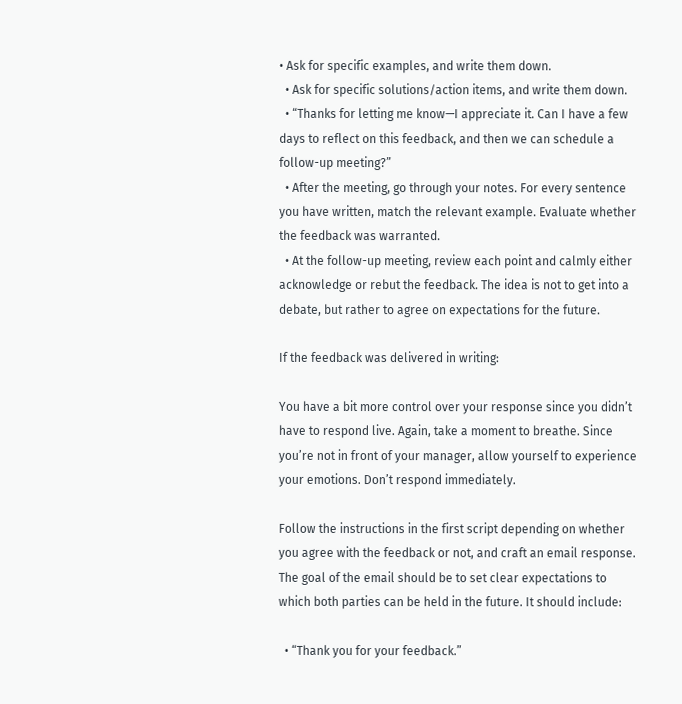• Ask for specific examples, and write them down.
  • Ask for specific solutions/action items, and write them down.
  • “Thanks for letting me know—I appreciate it. Can I have a few days to reflect on this feedback, and then we can schedule a follow-up meeting?”
  • After the meeting, go through your notes. For every sentence you have written, match the relevant example. Evaluate whether the feedback was warranted.
  • At the follow-up meeting, review each point and calmly either acknowledge or rebut the feedback. The idea is not to get into a debate, but rather to agree on expectations for the future.

If the feedback was delivered in writing:

You have a bit more control over your response since you didn’t have to respond live. Again, take a moment to breathe. Since you’re not in front of your manager, allow yourself to experience your emotions. Don’t respond immediately.

Follow the instructions in the first script depending on whether you agree with the feedback or not, and craft an email response. The goal of the email should be to set clear expectations to which both parties can be held in the future. It should include:

  • “Thank you for your feedback.”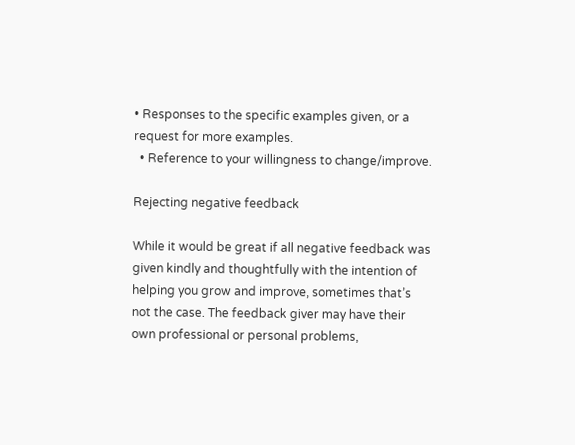• Responses to the specific examples given, or a request for more examples.
  • Reference to your willingness to change/improve.

Rejecting negative feedback

While it would be great if all negative feedback was given kindly and thoughtfully with the intention of helping you grow and improve, sometimes that’s not the case. The feedback giver may have their own professional or personal problems,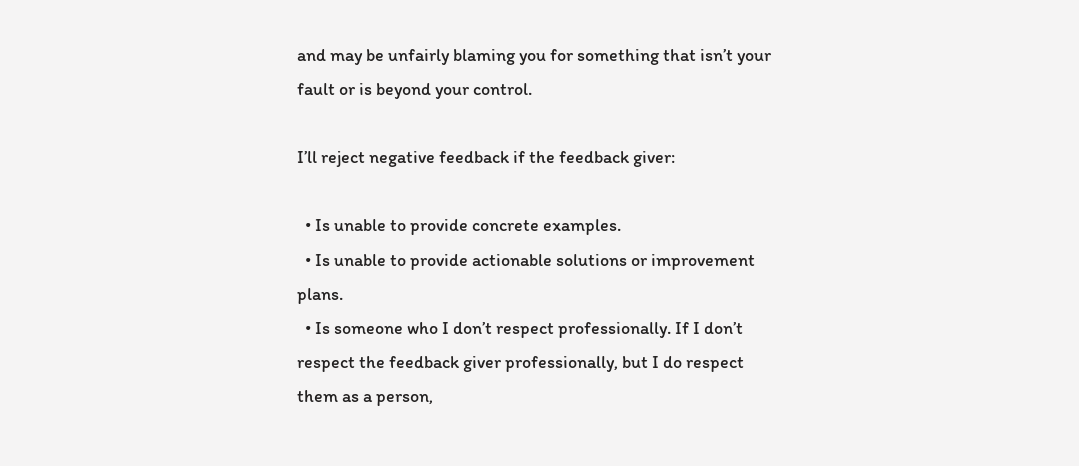and may be unfairly blaming you for something that isn’t your fault or is beyond your control.

I’ll reject negative feedback if the feedback giver:

  • Is unable to provide concrete examples.
  • Is unable to provide actionable solutions or improvement plans.
  • Is someone who I don’t respect professionally. If I don’t respect the feedback giver professionally, but I do respect them as a person,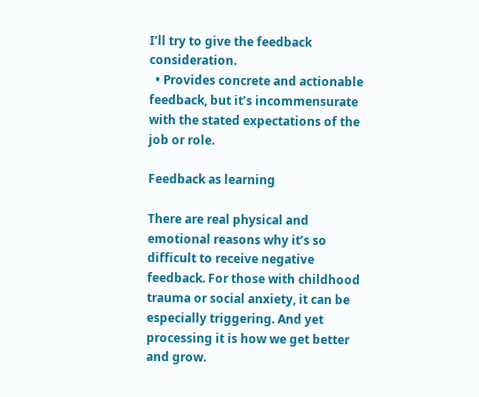I’ll try to give the feedback consideration.
  • Provides concrete and actionable feedback, but it’s incommensurate with the stated expectations of the job or role.

Feedback as learning

There are real physical and emotional reasons why it’s so difficult to receive negative feedback. For those with childhood trauma or social anxiety, it can be especially triggering. And yet processing it is how we get better and grow.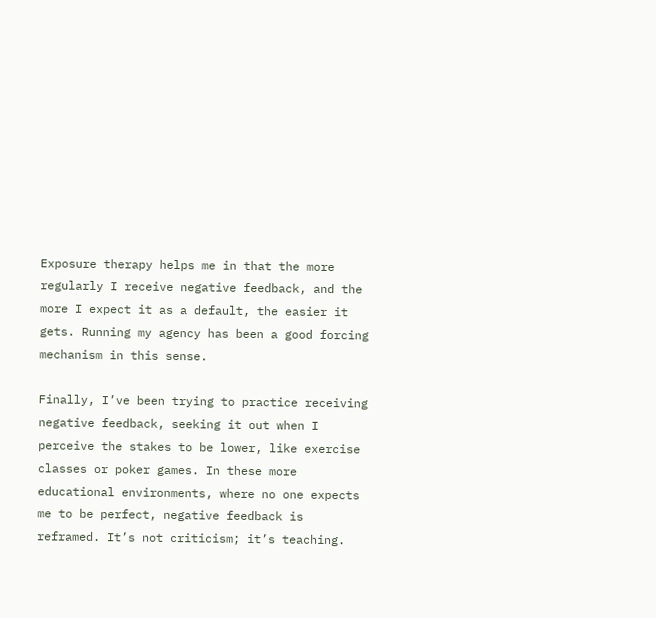Exposure therapy helps me in that the more regularly I receive negative feedback, and the more I expect it as a default, the easier it gets. Running my agency has been a good forcing mechanism in this sense.

Finally, I’ve been trying to practice receiving negative feedback, seeking it out when I perceive the stakes to be lower, like exercise classes or poker games. In these more educational environments, where no one expects me to be perfect, negative feedback is reframed. It’s not criticism; it’s teaching.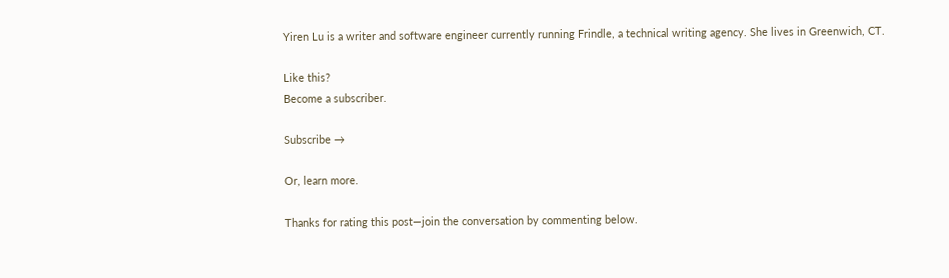Yiren Lu is a writer and software engineer currently running Frindle, a technical writing agency. She lives in Greenwich, CT.

Like this?
Become a subscriber.

Subscribe →

Or, learn more.

Thanks for rating this post—join the conversation by commenting below.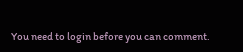You need to login before you can comment.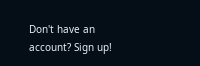Don't have an account? Sign up!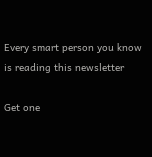Every smart person you know is reading this newsletter

Get one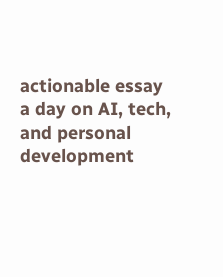actionable essay a day on AI, tech, and personal development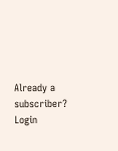Already a subscriber? Login